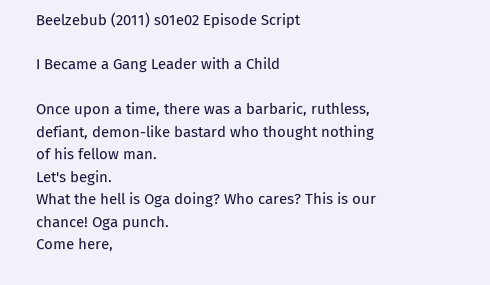Beelzebub (2011) s01e02 Episode Script

I Became a Gang Leader with a Child

Once upon a time, there was a barbaric, ruthless, defiant, demon-like bastard who thought nothing of his fellow man.
Let's begin.
What the hell is Oga doing? Who cares? This is our chance! Oga punch.
Come here,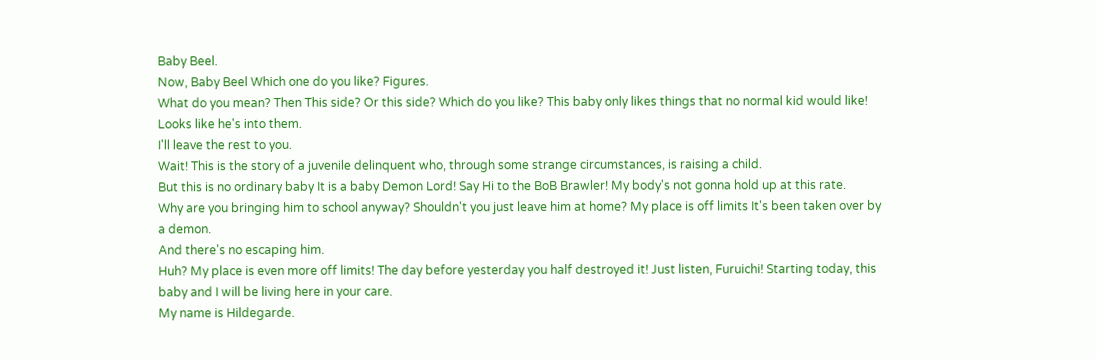Baby Beel.
Now, Baby Beel Which one do you like? Figures.
What do you mean? Then This side? Or this side? Which do you like? This baby only likes things that no normal kid would like! Looks like he's into them.
I'll leave the rest to you.
Wait! This is the story of a juvenile delinquent who, through some strange circumstances, is raising a child.
But this is no ordinary baby It is a baby Demon Lord! Say Hi to the BoB Brawler! My body's not gonna hold up at this rate.
Why are you bringing him to school anyway? Shouldn't you just leave him at home? My place is off limits It's been taken over by a demon.
And there's no escaping him.
Huh? My place is even more off limits! The day before yesterday you half destroyed it! Just listen, Furuichi! Starting today, this baby and I will be living here in your care.
My name is Hildegarde.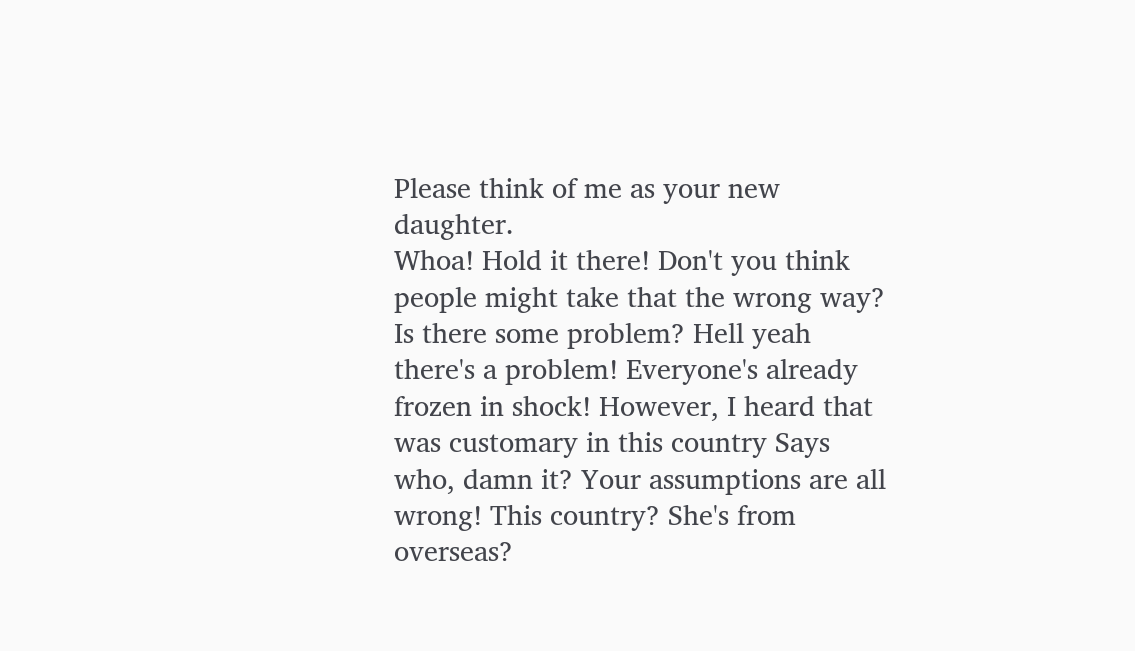Please think of me as your new daughter.
Whoa! Hold it there! Don't you think people might take that the wrong way? Is there some problem? Hell yeah there's a problem! Everyone's already frozen in shock! However, I heard that was customary in this country Says who, damn it? Your assumptions are all wrong! This country? She's from overseas?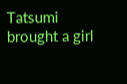Tatsumi brought a girl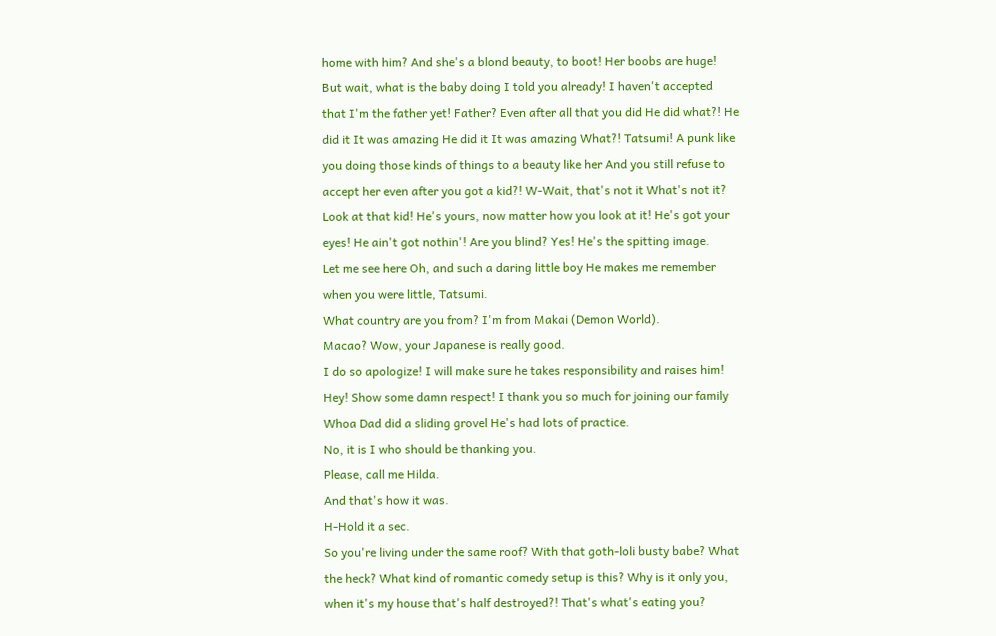home with him? And she's a blond beauty, to boot! Her boobs are huge! But wait, what is the baby doing I told you already! I haven't accepted that I'm the father yet! Father? Even after all that you did He did what?! He did it It was amazing He did it It was amazing What?! Tatsumi! A punk like you doing those kinds of things to a beauty like her And you still refuse to accept her even after you got a kid?! W-Wait, that's not it What's not it? Look at that kid! He's yours, now matter how you look at it! He's got your eyes! He ain't got nothin'! Are you blind? Yes! He's the spitting image.
Let me see here Oh, and such a daring little boy He makes me remember when you were little, Tatsumi.
What country are you from? I'm from Makai (Demon World).
Macao? Wow, your Japanese is really good.
I do so apologize! I will make sure he takes responsibility and raises him! Hey! Show some damn respect! I thank you so much for joining our family Whoa Dad did a sliding grovel He's had lots of practice.
No, it is I who should be thanking you.
Please, call me Hilda.
And that's how it was.
H-Hold it a sec.
So you're living under the same roof? With that goth-loli busty babe? What the heck? What kind of romantic comedy setup is this? Why is it only you, when it's my house that's half destroyed?! That's what's eating you?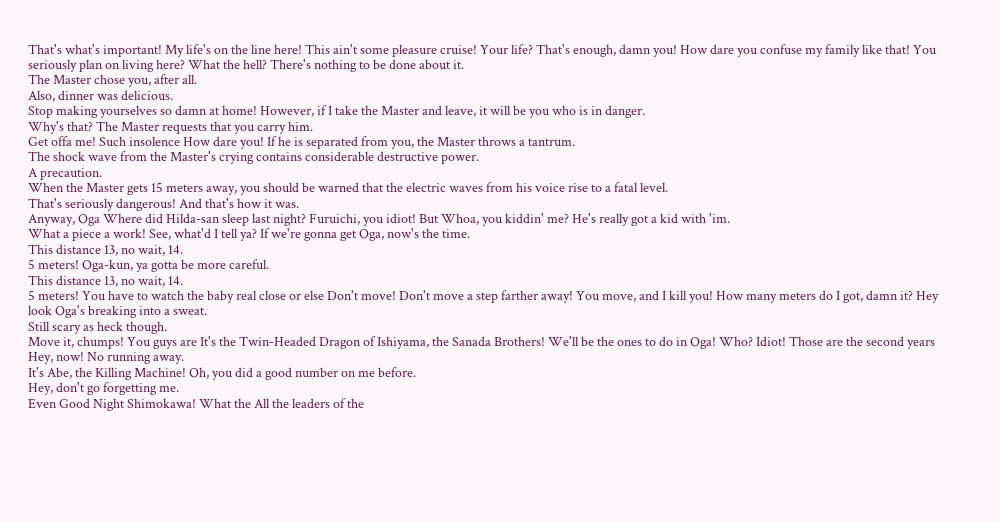That's what's important! My life's on the line here! This ain't some pleasure cruise! Your life? That's enough, damn you! How dare you confuse my family like that! You seriously plan on living here? What the hell? There's nothing to be done about it.
The Master chose you, after all.
Also, dinner was delicious.
Stop making yourselves so damn at home! However, if I take the Master and leave, it will be you who is in danger.
Why's that? The Master requests that you carry him.
Get offa me! Such insolence How dare you! If he is separated from you, the Master throws a tantrum.
The shock wave from the Master's crying contains considerable destructive power.
A precaution.
When the Master gets 15 meters away, you should be warned that the electric waves from his voice rise to a fatal level.
That's seriously dangerous! And that's how it was.
Anyway, Oga Where did Hilda-san sleep last night? Furuichi, you idiot! But Whoa, you kiddin' me? He's really got a kid with 'im.
What a piece a work! See, what'd I tell ya? If we're gonna get Oga, now's the time.
This distance 13, no wait, 14.
5 meters! Oga-kun, ya gotta be more careful.
This distance 13, no wait, 14.
5 meters! You have to watch the baby real close or else Don't move! Don't move a step farther away! You move, and I kill you! How many meters do I got, damn it? Hey look Oga's breaking into a sweat.
Still scary as heck though.
Move it, chumps! You guys are It's the Twin-Headed Dragon of Ishiyama, the Sanada Brothers! We'll be the ones to do in Oga! Who? Idiot! Those are the second years Hey, now! No running away.
It's Abe, the Killing Machine! Oh, you did a good number on me before.
Hey, don't go forgetting me.
Even Good Night Shimokawa! What the All the leaders of the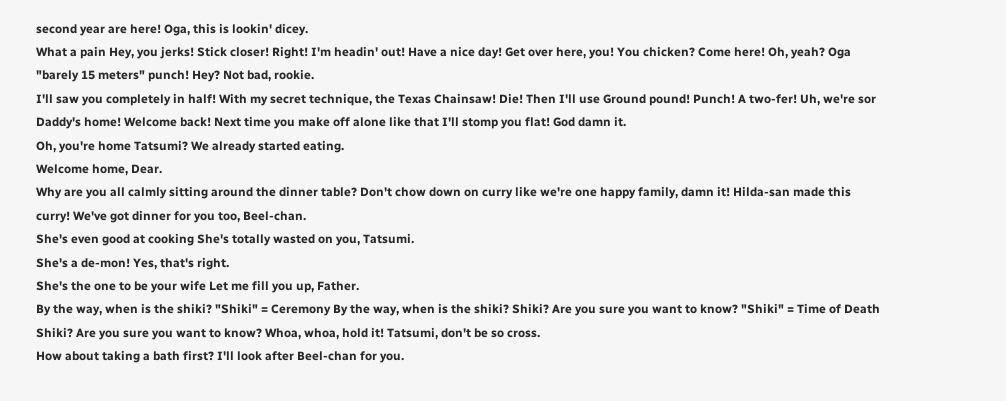second year are here! Oga, this is lookin' dicey.
What a pain Hey, you jerks! Stick closer! Right! I'm headin' out! Have a nice day! Get over here, you! You chicken? Come here! Oh, yeah? Oga "barely 15 meters" punch! Hey? Not bad, rookie.
I'll saw you completely in half! With my secret technique, the Texas Chainsaw! Die! Then I'll use Ground pound! Punch! A two-fer! Uh, we're sor Daddy's home! Welcome back! Next time you make off alone like that I'll stomp you flat! God damn it.
Oh, you're home Tatsumi? We already started eating.
Welcome home, Dear.
Why are you all calmly sitting around the dinner table? Don't chow down on curry like we're one happy family, damn it! Hilda-san made this curry! We've got dinner for you too, Beel-chan.
She's even good at cooking She's totally wasted on you, Tatsumi.
She's a de-mon! Yes, that's right.
She's the one to be your wife Let me fill you up, Father.
By the way, when is the shiki? "Shiki" = Ceremony By the way, when is the shiki? Shiki? Are you sure you want to know? "Shiki" = Time of Death Shiki? Are you sure you want to know? Whoa, whoa, hold it! Tatsumi, don't be so cross.
How about taking a bath first? I'll look after Beel-chan for you.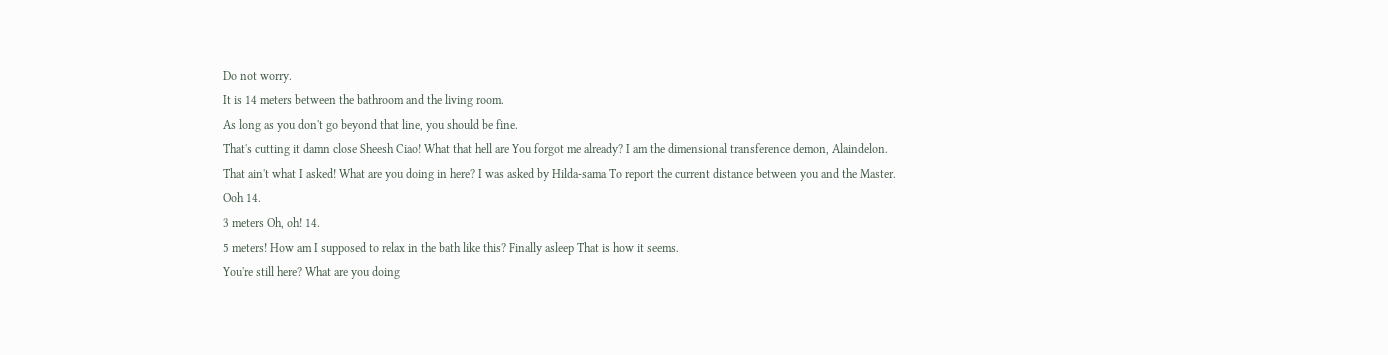Do not worry.
It is 14 meters between the bathroom and the living room.
As long as you don't go beyond that line, you should be fine.
That's cutting it damn close Sheesh Ciao! What that hell are You forgot me already? I am the dimensional transference demon, Alaindelon.
That ain't what I asked! What are you doing in here? I was asked by Hilda-sama To report the current distance between you and the Master.
Ooh 14.
3 meters Oh, oh! 14.
5 meters! How am I supposed to relax in the bath like this? Finally asleep That is how it seems.
You're still here? What are you doing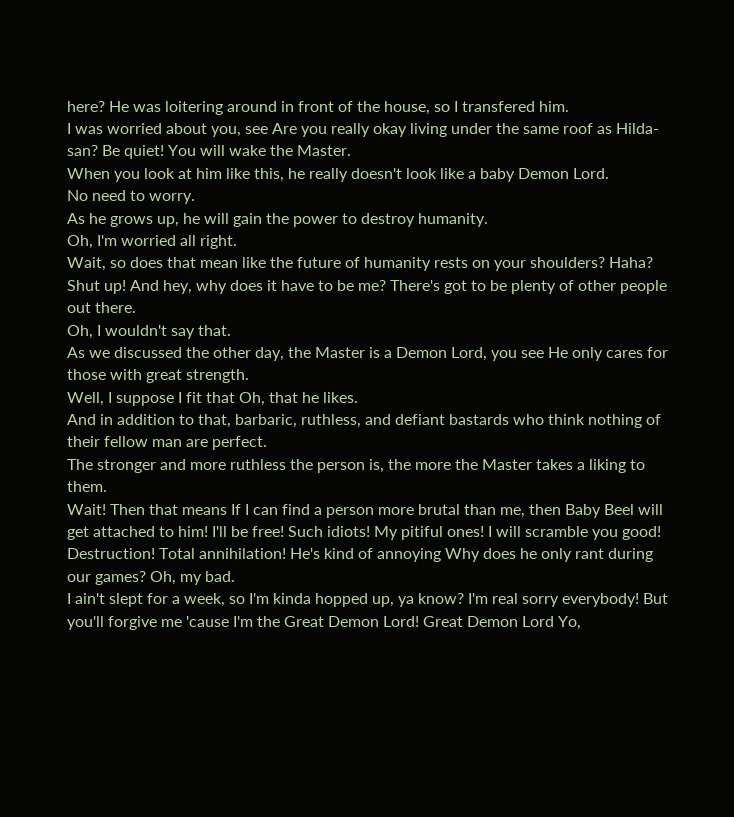here? He was loitering around in front of the house, so I transfered him.
I was worried about you, see Are you really okay living under the same roof as Hilda-san? Be quiet! You will wake the Master.
When you look at him like this, he really doesn't look like a baby Demon Lord.
No need to worry.
As he grows up, he will gain the power to destroy humanity.
Oh, I'm worried all right.
Wait, so does that mean like the future of humanity rests on your shoulders? Haha? Shut up! And hey, why does it have to be me? There's got to be plenty of other people out there.
Oh, I wouldn't say that.
As we discussed the other day, the Master is a Demon Lord, you see He only cares for those with great strength.
Well, I suppose I fit that Oh, that he likes.
And in addition to that, barbaric, ruthless, and defiant bastards who think nothing of their fellow man are perfect.
The stronger and more ruthless the person is, the more the Master takes a liking to them.
Wait! Then that means If I can find a person more brutal than me, then Baby Beel will get attached to him! I'll be free! Such idiots! My pitiful ones! I will scramble you good! Destruction! Total annihilation! He's kind of annoying Why does he only rant during our games? Oh, my bad.
I ain't slept for a week, so I'm kinda hopped up, ya know? I'm real sorry everybody! But you'll forgive me 'cause I'm the Great Demon Lord! Great Demon Lord Yo,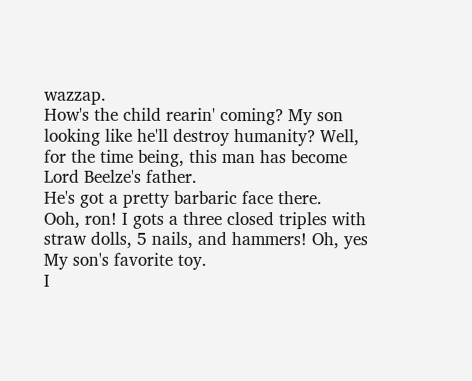wazzap.
How's the child rearin' coming? My son looking like he'll destroy humanity? Well, for the time being, this man has become Lord Beelze's father.
He's got a pretty barbaric face there.
Ooh, ron! I gots a three closed triples with straw dolls, 5 nails, and hammers! Oh, yes My son's favorite toy.
I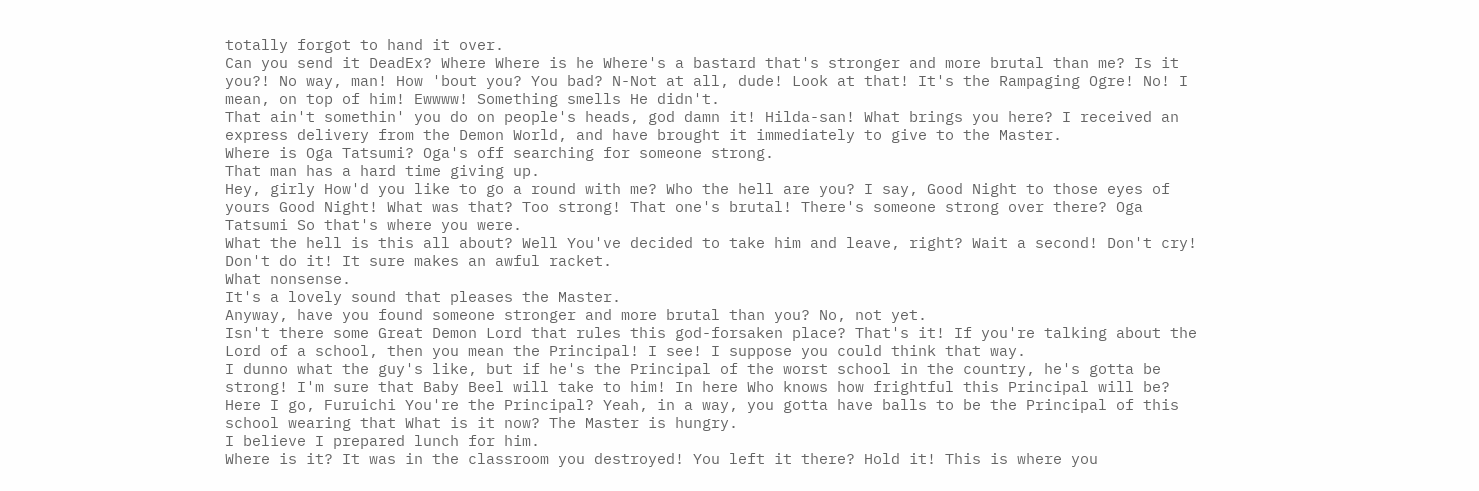totally forgot to hand it over.
Can you send it DeadEx? Where Where is he Where's a bastard that's stronger and more brutal than me? Is it you?! No way, man! How 'bout you? You bad? N-Not at all, dude! Look at that! It's the Rampaging Ogre! No! I mean, on top of him! Ewwww! Something smells He didn't.
That ain't somethin' you do on people's heads, god damn it! Hilda-san! What brings you here? I received an express delivery from the Demon World, and have brought it immediately to give to the Master.
Where is Oga Tatsumi? Oga's off searching for someone strong.
That man has a hard time giving up.
Hey, girly How'd you like to go a round with me? Who the hell are you? I say, Good Night to those eyes of yours Good Night! What was that? Too strong! That one's brutal! There's someone strong over there? Oga Tatsumi So that's where you were.
What the hell is this all about? Well You've decided to take him and leave, right? Wait a second! Don't cry! Don't do it! It sure makes an awful racket.
What nonsense.
It's a lovely sound that pleases the Master.
Anyway, have you found someone stronger and more brutal than you? No, not yet.
Isn't there some Great Demon Lord that rules this god-forsaken place? That's it! If you're talking about the Lord of a school, then you mean the Principal! I see! I suppose you could think that way.
I dunno what the guy's like, but if he's the Principal of the worst school in the country, he's gotta be strong! I'm sure that Baby Beel will take to him! In here Who knows how frightful this Principal will be? Here I go, Furuichi You're the Principal? Yeah, in a way, you gotta have balls to be the Principal of this school wearing that What is it now? The Master is hungry.
I believe I prepared lunch for him.
Where is it? It was in the classroom you destroyed! You left it there? Hold it! This is where you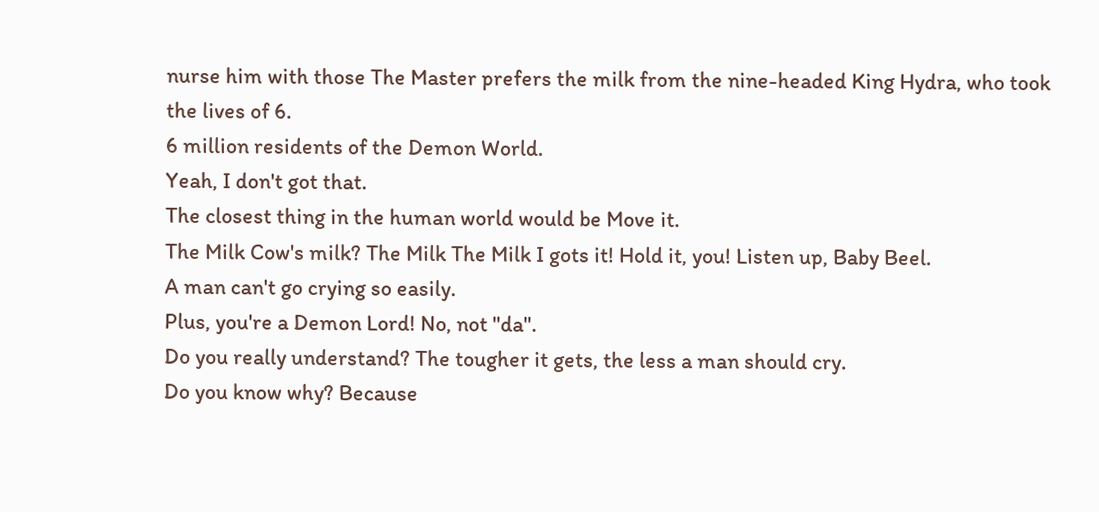nurse him with those The Master prefers the milk from the nine-headed King Hydra, who took the lives of 6.
6 million residents of the Demon World.
Yeah, I don't got that.
The closest thing in the human world would be Move it.
The Milk Cow's milk? The Milk The Milk I gots it! Hold it, you! Listen up, Baby Beel.
A man can't go crying so easily.
Plus, you're a Demon Lord! No, not "da".
Do you really understand? The tougher it gets, the less a man should cry.
Do you know why? Because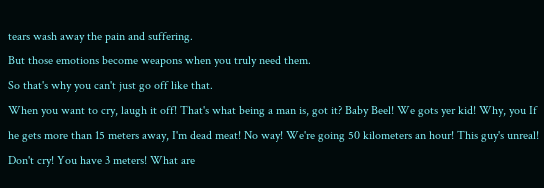tears wash away the pain and suffering.
But those emotions become weapons when you truly need them.
So that's why you can't just go off like that.
When you want to cry, laugh it off! That's what being a man is, got it? Baby Beel! We gots yer kid! Why, you If he gets more than 15 meters away, I'm dead meat! No way! We're going 50 kilometers an hour! This guy's unreal! Don't cry! You have 3 meters! What are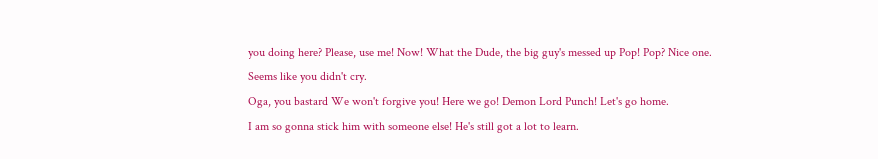you doing here? Please, use me! Now! What the Dude, the big guy's messed up Pop! Pop? Nice one.
Seems like you didn't cry.
Oga, you bastard We won't forgive you! Here we go! Demon Lord Punch! Let's go home.
I am so gonna stick him with someone else! He's still got a lot to learn.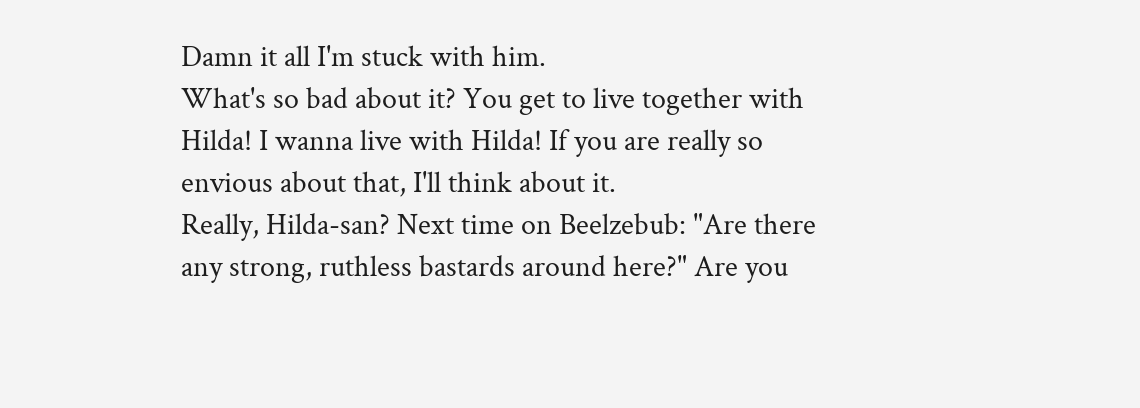Damn it all I'm stuck with him.
What's so bad about it? You get to live together with Hilda! I wanna live with Hilda! If you are really so envious about that, I'll think about it.
Really, Hilda-san? Next time on Beelzebub: "Are there any strong, ruthless bastards around here?" Are you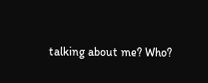talking about me? Who?